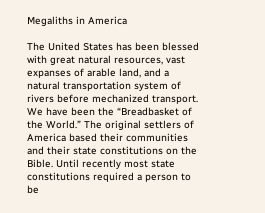Megaliths in America

The United States has been blessed with great natural resources, vast expanses of arable land, and a natural transportation system of rivers before mechanized transport. We have been the “Breadbasket of the World.” The original settlers of America based their communities and their state constitutions on the Bible. Until recently most state constitutions required a person to be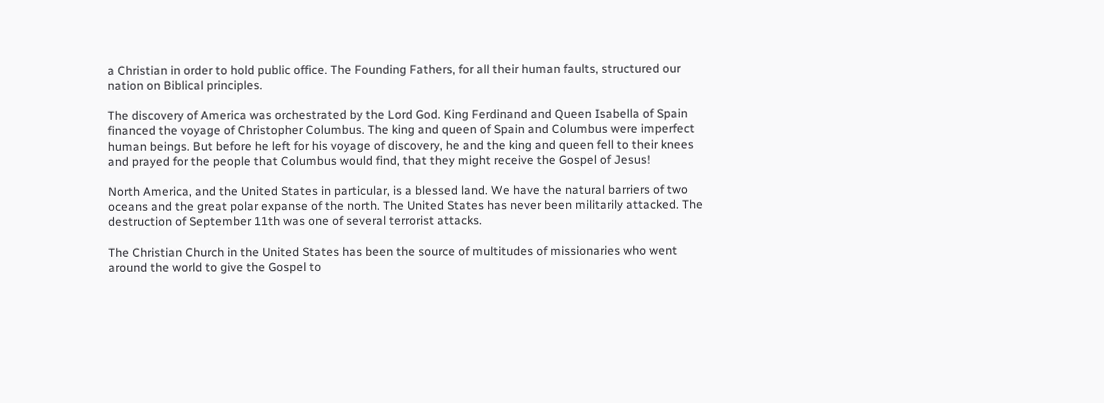a Christian in order to hold public office. The Founding Fathers, for all their human faults, structured our nation on Biblical principles.

The discovery of America was orchestrated by the Lord God. King Ferdinand and Queen Isabella of Spain financed the voyage of Christopher Columbus. The king and queen of Spain and Columbus were imperfect human beings. But before he left for his voyage of discovery, he and the king and queen fell to their knees and prayed for the people that Columbus would find, that they might receive the Gospel of Jesus!

North America, and the United States in particular, is a blessed land. We have the natural barriers of two oceans and the great polar expanse of the north. The United States has never been militarily attacked. The destruction of September 11th was one of several terrorist attacks.

The Christian Church in the United States has been the source of multitudes of missionaries who went around the world to give the Gospel to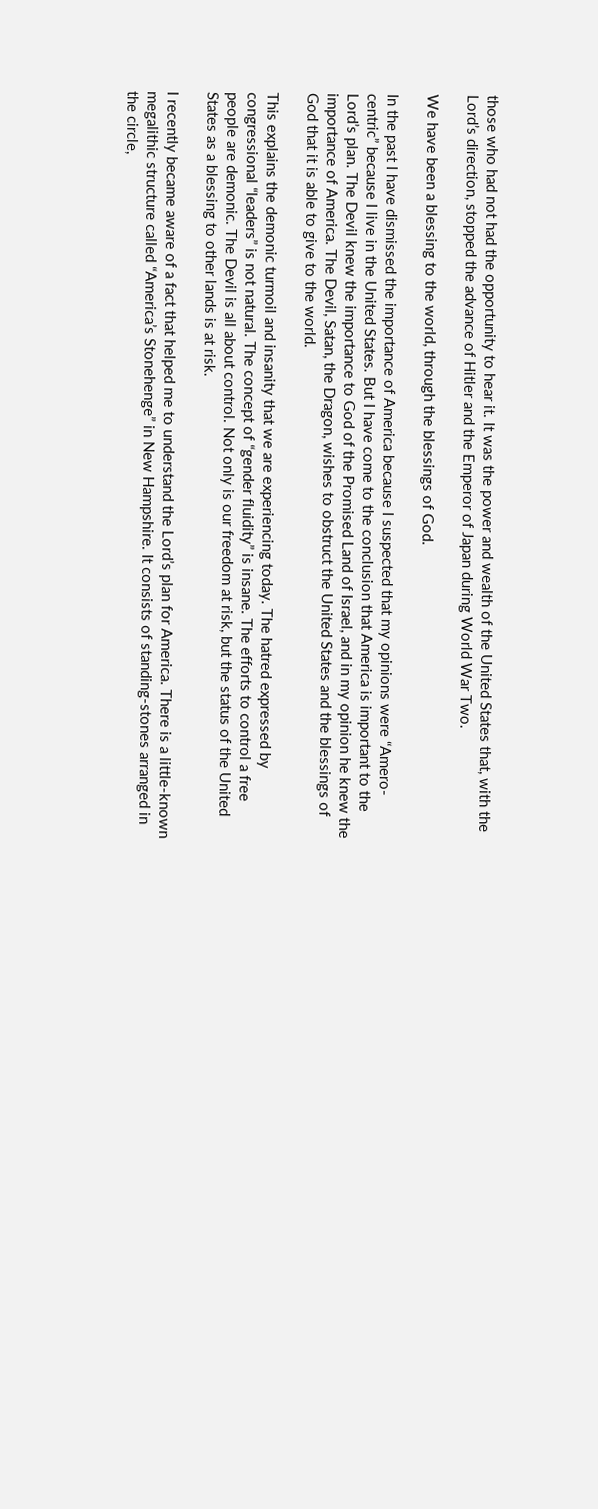those who had not had the opportunity to hear it. It was the power and wealth of the United States that, with the Lord’s direction, stopped the advance of Hitler and the Emperor of Japan during World War Two.

We have been a blessing to the world, through the blessings of God.

In the past I have dismissed the importance of America because I suspected that my opinions were “Amero-centric” because I live in the United States. But I have come to the conclusion that America is important to the Lord’s plan. The Devil knew the importance to God of the Promised Land of Israel, and in my opinion he knew the importance of America. The Devil, Satan, the Dragon, wishes to obstruct the United States and the blessings of God that it is able to give to the world.

This explains the demonic turmoil and insanity that we are experiencing today. The hatred expressed by congressional “leaders” is not natural. The concept of “gender fluidity” is insane. The efforts to control a free people are demonic. The Devil is all about control. Not only is our freedom at risk, but the status of the United States as a blessing to other lands is at risk.

I recently became aware of a fact that helped me to understand the Lord’s plan for America. There is a little-known megalithic structure called “America’s Stonehenge” in New Hampshire. It consists of standing-stones arranged in the circle,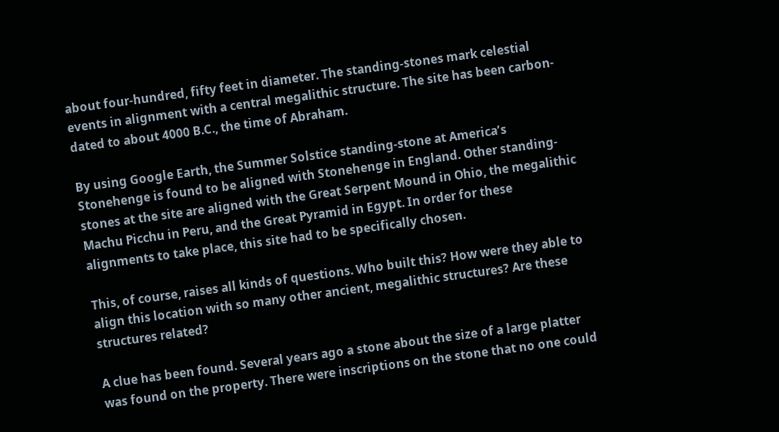about four-hundred, fifty feet in diameter. The standing-stones mark celestial events in alignment with a central megalithic structure. The site has been carbon-dated to about 4000 B.C., the time of Abraham.

By using Google Earth, the Summer Solstice standing-stone at America’s Stonehenge is found to be aligned with Stonehenge in England. Other standing-stones at the site are aligned with the Great Serpent Mound in Ohio, the megalithic Machu Picchu in Peru, and the Great Pyramid in Egypt. In order for these alignments to take place, this site had to be specifically chosen.

This, of course, raises all kinds of questions. Who built this? How were they able to align this location with so many other ancient, megalithic structures? Are these structures related?

A clue has been found. Several years ago a stone about the size of a large platter was found on the property. There were inscriptions on the stone that no one could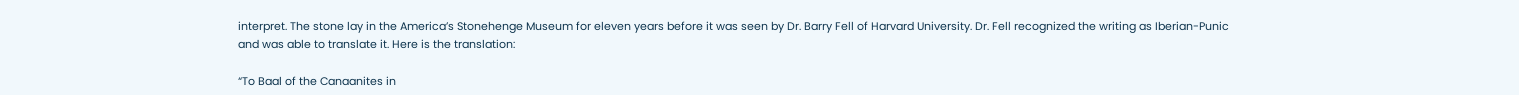interpret. The stone lay in the America’s Stonehenge Museum for eleven years before it was seen by Dr. Barry Fell of Harvard University. Dr. Fell recognized the writing as Iberian-Punic and was able to translate it. Here is the translation:

“To Baal of the Canaanites in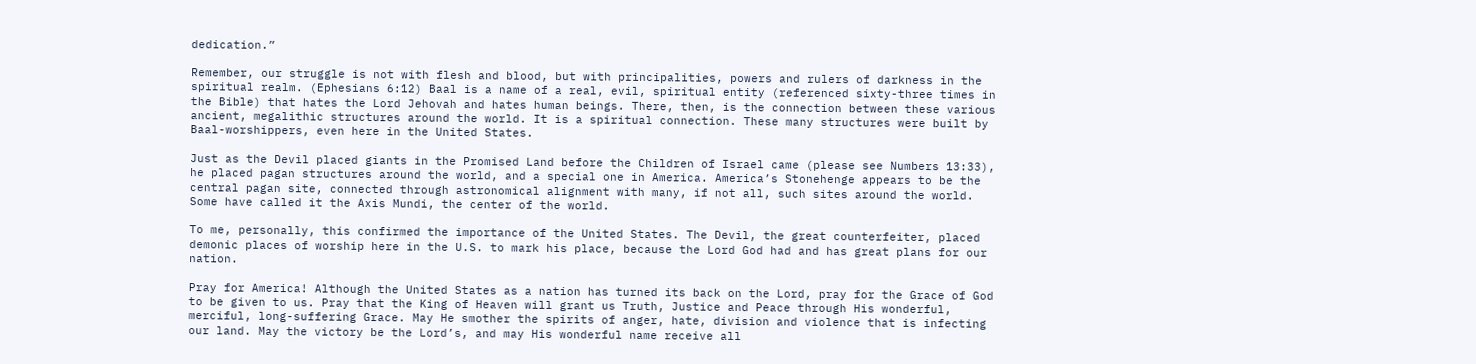dedication.”

Remember, our struggle is not with flesh and blood, but with principalities, powers and rulers of darkness in the spiritual realm. (Ephesians 6:12) Baal is a name of a real, evil, spiritual entity (referenced sixty-three times in the Bible) that hates the Lord Jehovah and hates human beings. There, then, is the connection between these various ancient, megalithic structures around the world. It is a spiritual connection. These many structures were built by Baal-worshippers, even here in the United States.

Just as the Devil placed giants in the Promised Land before the Children of Israel came (please see Numbers 13:33), he placed pagan structures around the world, and a special one in America. America’s Stonehenge appears to be the central pagan site, connected through astronomical alignment with many, if not all, such sites around the world. Some have called it the Axis Mundi, the center of the world.

To me, personally, this confirmed the importance of the United States. The Devil, the great counterfeiter, placed demonic places of worship here in the U.S. to mark his place, because the Lord God had and has great plans for our nation.

Pray for America! Although the United States as a nation has turned its back on the Lord, pray for the Grace of God to be given to us. Pray that the King of Heaven will grant us Truth, Justice and Peace through His wonderful, merciful, long-suffering Grace. May He smother the spirits of anger, hate, division and violence that is infecting our land. May the victory be the Lord’s, and may His wonderful name receive all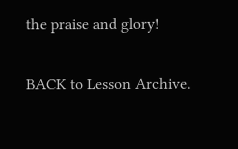the praise and glory!

BACK to Lesson Archive.